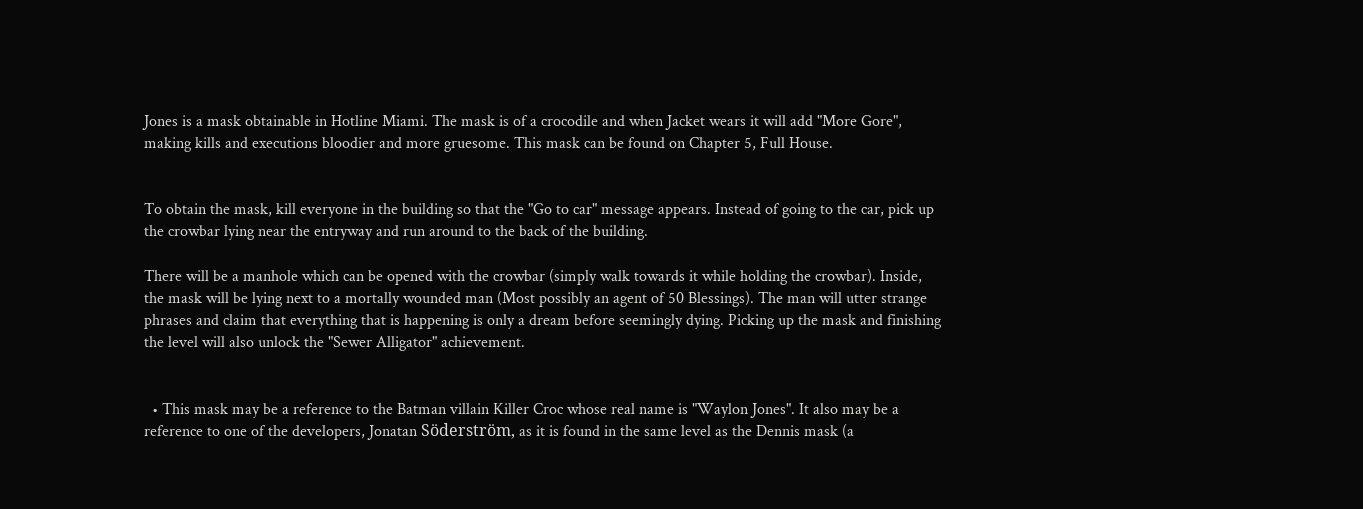Jones is a mask obtainable in Hotline Miami. The mask is of a crocodile and when Jacket wears it will add "More Gore", making kills and executions bloodier and more gruesome. This mask can be found on Chapter 5, Full House.


To obtain the mask, kill everyone in the building so that the "Go to car" message appears. Instead of going to the car, pick up the crowbar lying near the entryway and run around to the back of the building.

There will be a manhole which can be opened with the crowbar (simply walk towards it while holding the crowbar). Inside, the mask will be lying next to a mortally wounded man (Most possibly an agent of 50 Blessings). The man will utter strange phrases and claim that everything that is happening is only a dream before seemingly dying. Picking up the mask and finishing the level will also unlock the "Sewer Alligator" achievement.


  • This mask may be a reference to the Batman villain Killer Croc whose real name is "Waylon Jones". It also may be a reference to one of the developers, Jonatan Söderström, as it is found in the same level as the Dennis mask (a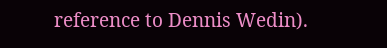reference to Dennis Wedin).